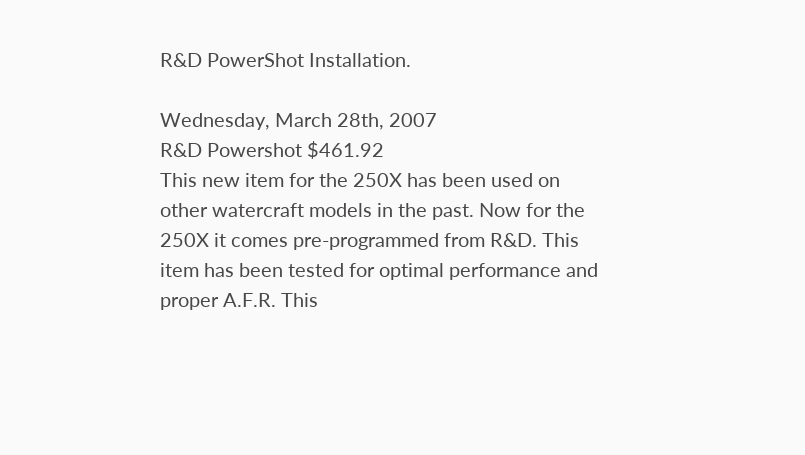R&D PowerShot Installation.

Wednesday, March 28th, 2007
R&D Powershot $461.92
This new item for the 250X has been used on other watercraft models in the past. Now for the 250X it comes pre-programmed from R&D. This item has been tested for optimal performance and proper A.F.R. This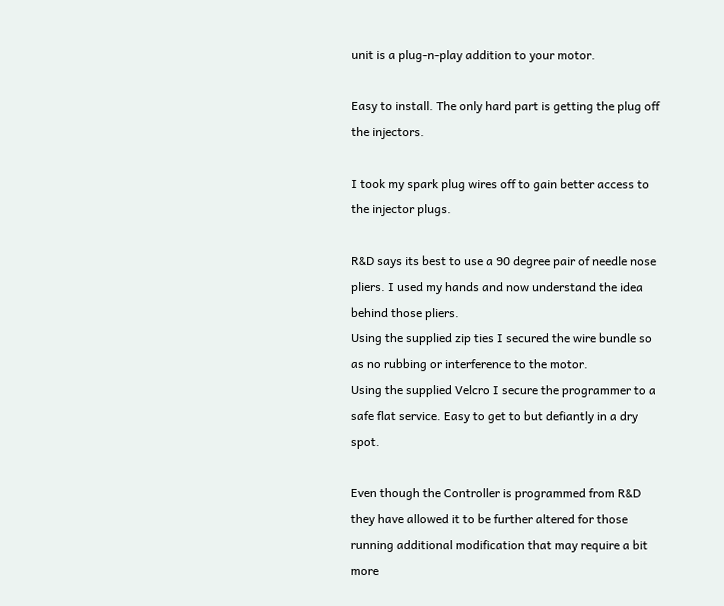unit is a plug-n-play addition to your motor.

Easy to install. The only hard part is getting the plug off the injectors.

I took my spark plug wires off to gain better access to the injector plugs.

R&D says its best to use a 90 degree pair of needle nose pliers. I used my hands and now understand the idea behind those pliers.
Using the supplied zip ties I secured the wire bundle so as no rubbing or interference to the motor.
Using the supplied Velcro I secure the programmer to a safe flat service. Easy to get to but defiantly in a dry spot.

Even though the Controller is programmed from R&D they have allowed it to be further altered for those running additional modification that may require a bit more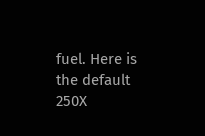fuel. Here is the default 250X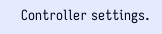Controller settings.